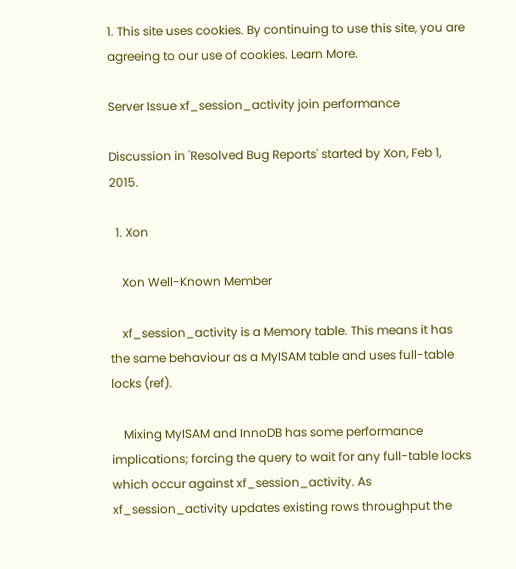1. This site uses cookies. By continuing to use this site, you are agreeing to our use of cookies. Learn More.

Server Issue xf_session_activity join performance

Discussion in 'Resolved Bug Reports' started by Xon, Feb 1, 2015.

  1. Xon

    Xon Well-Known Member

    xf_session_activity is a Memory table. This means it has the same behaviour as a MyISAM table and uses full-table locks (ref).

    Mixing MyISAM and InnoDB has some performance implications; forcing the query to wait for any full-table locks which occur against xf_session_activity. As xf_session_activity updates existing rows throughput the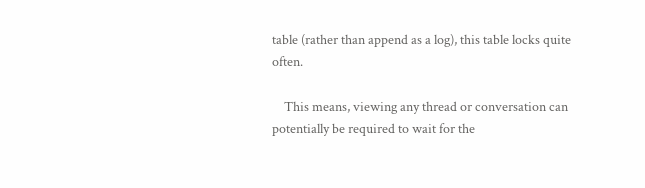table (rather than append as a log), this table locks quite often.

    This means, viewing any thread or conversation can potentially be required to wait for the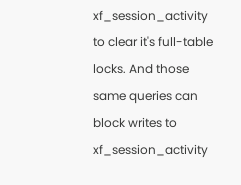xf_session_activity to clear it's full-table locks. And those same queries can block writes to xf_session_activity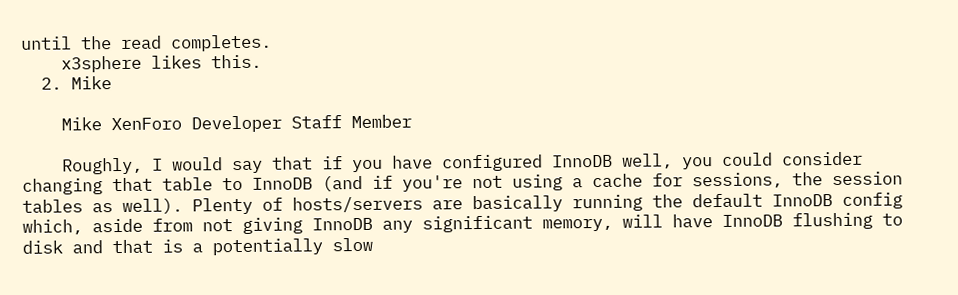until the read completes.
    x3sphere likes this.
  2. Mike

    Mike XenForo Developer Staff Member

    Roughly, I would say that if you have configured InnoDB well, you could consider changing that table to InnoDB (and if you're not using a cache for sessions, the session tables as well). Plenty of hosts/servers are basically running the default InnoDB config which, aside from not giving InnoDB any significant memory, will have InnoDB flushing to disk and that is a potentially slow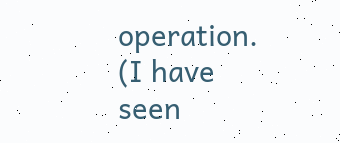operation. (I have seen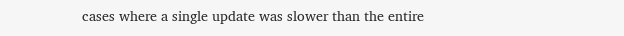cases where a single update was slower than the entire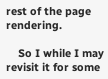rest of the page rendering.

    So I while I may revisit it for some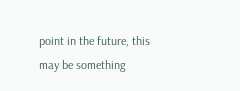point in the future, this may be something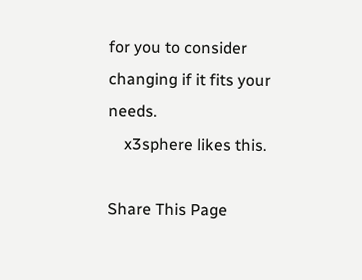for you to consider changing if it fits your needs.
    x3sphere likes this.

Share This Page